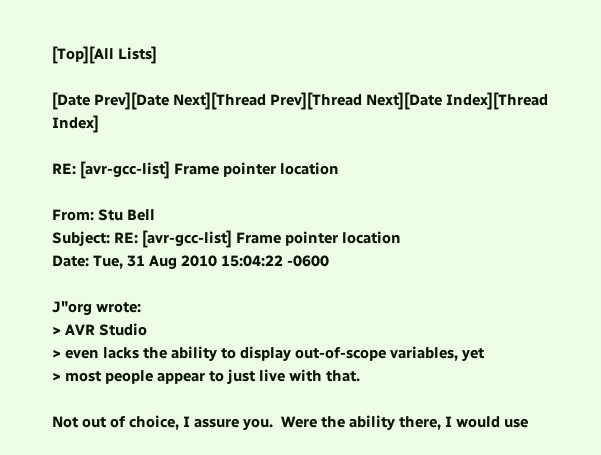[Top][All Lists]

[Date Prev][Date Next][Thread Prev][Thread Next][Date Index][Thread Index]

RE: [avr-gcc-list] Frame pointer location

From: Stu Bell
Subject: RE: [avr-gcc-list] Frame pointer location
Date: Tue, 31 Aug 2010 15:04:22 -0600

J"org wrote:
> AVR Studio
> even lacks the ability to display out-of-scope variables, yet
> most people appear to just live with that.

Not out of choice, I assure you.  Were the ability there, I would use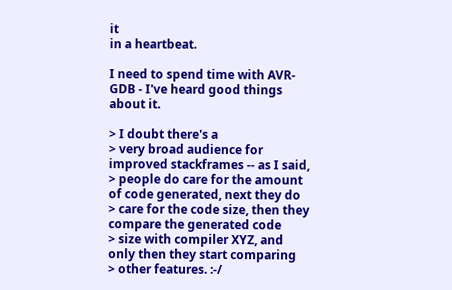it
in a heartbeat.

I need to spend time with AVR-GDB - I've heard good things about it.

> I doubt there's a
> very broad audience for improved stackframes -- as I said,
> people do care for the amount of code generated, next they do
> care for the code size, then they compare the generated code
> size with compiler XYZ, and only then they start comparing
> other features. :-/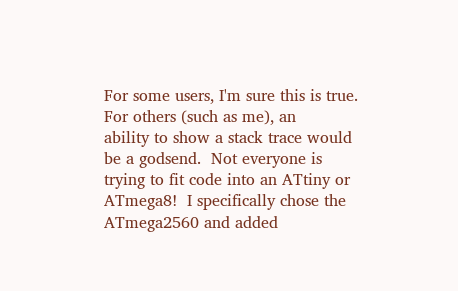For some users, I'm sure this is true.  For others (such as me), an
ability to show a stack trace would be a godsend.  Not everyone is
trying to fit code into an ATtiny or ATmega8!  I specifically chose the
ATmega2560 and added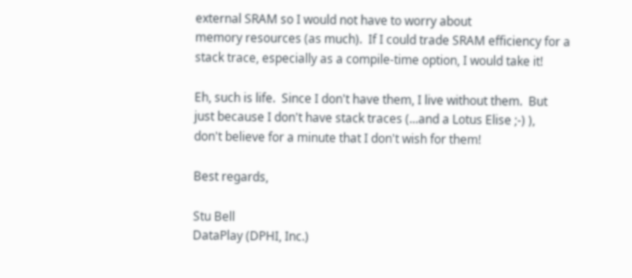external SRAM so I would not have to worry about
memory resources (as much).  If I could trade SRAM efficiency for a
stack trace, especially as a compile-time option, I would take it!

Eh, such is life.  Since I don't have them, I live without them.  But
just because I don't have stack traces (...and a Lotus Elise ;-) ),
don't believe for a minute that I don't wish for them!

Best regards,

Stu Bell
DataPlay (DPHI, Inc.)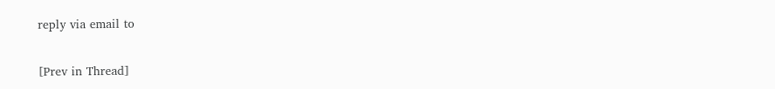reply via email to

[Prev in Thread]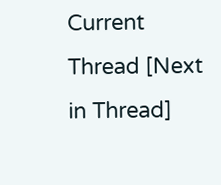Current Thread [Next in Thread]